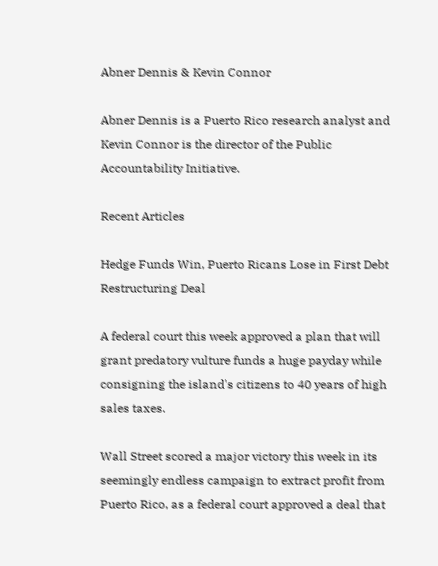Abner Dennis & Kevin Connor

Abner Dennis is a Puerto Rico research analyst and Kevin Connor is the director of the Public Accountability Initiative.

Recent Articles

Hedge Funds Win, Puerto Ricans Lose in First Debt Restructuring Deal

A federal court this week approved a plan that will grant predatory vulture funds a huge payday while consigning the island's citizens to 40 years of high sales taxes.

Wall Street scored a major victory this week in its seemingly endless campaign to extract profit from Puerto Rico, as a federal court approved a deal that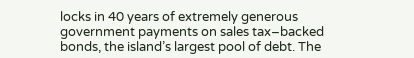locks in 40 years of extremely generous government payments on sales tax–backed bonds, the island’s largest pool of debt. The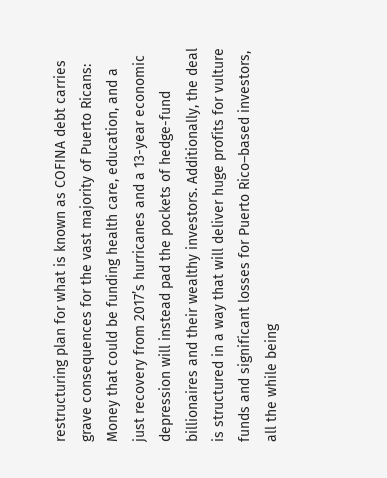restructuring plan for what is known as COFINA debt carries grave consequences for the vast majority of Puerto Ricans: Money that could be funding health care, education, and a just recovery from 2017’s hurricanes and a 13-year economic depression will instead pad the pockets of hedge-fund billionaires and their wealthy investors. Additionally, the deal is structured in a way that will deliver huge profits for vulture funds and significant losses for Puerto Rico–based investors, all the while being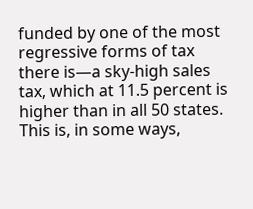funded by one of the most regressive forms of tax there is—a sky-high sales tax, which at 11.5 percent is higher than in all 50 states. This is, in some ways,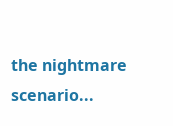the nightmare scenario...